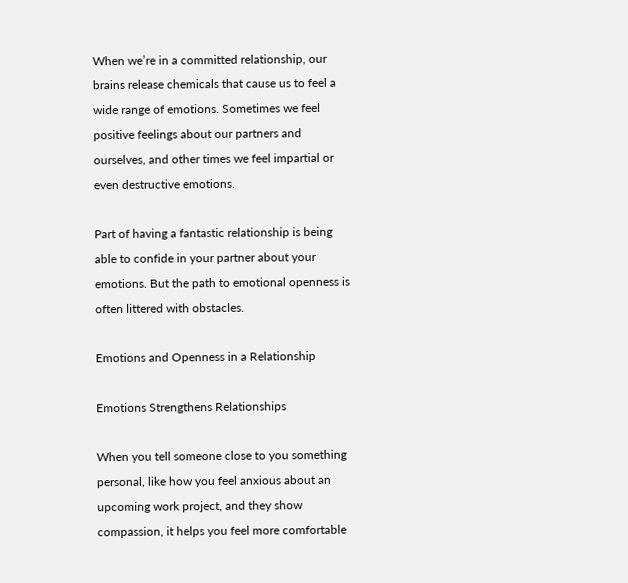When we’re in a committed relationship, our brains release chemicals that cause us to feel a wide range of emotions. Sometimes we feel positive feelings about our partners and ourselves, and other times we feel impartial or even destructive emotions.

Part of having a fantastic relationship is being able to confide in your partner about your emotions. But the path to emotional openness is often littered with obstacles.

Emotions and Openness in a Relationship

Emotions Strengthens Relationships

When you tell someone close to you something personal, like how you feel anxious about an upcoming work project, and they show compassion, it helps you feel more comfortable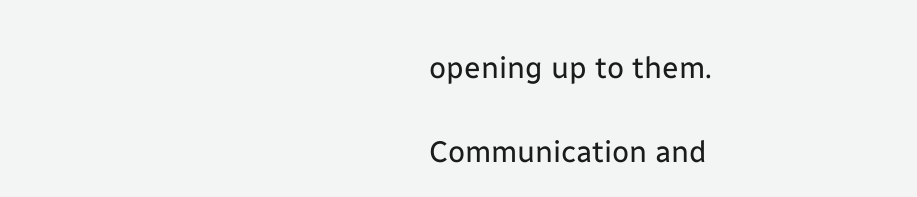opening up to them.

Communication and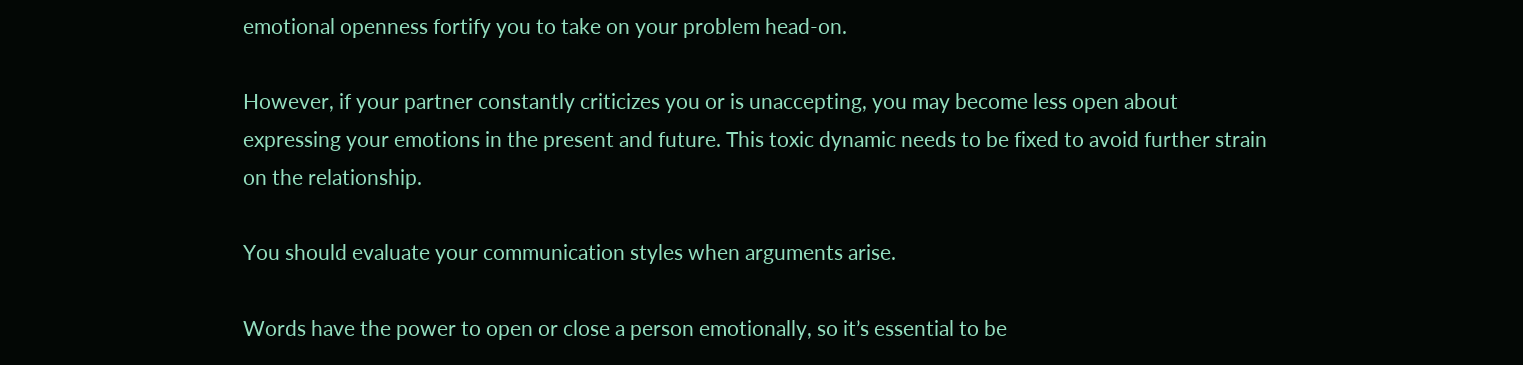emotional openness fortify you to take on your problem head-on.

However, if your partner constantly criticizes you or is unaccepting, you may become less open about expressing your emotions in the present and future. This toxic dynamic needs to be fixed to avoid further strain on the relationship.

You should evaluate your communication styles when arguments arise.

Words have the power to open or close a person emotionally, so it’s essential to be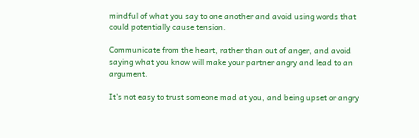mindful of what you say to one another and avoid using words that could potentially cause tension.

Communicate from the heart, rather than out of anger, and avoid saying what you know will make your partner angry and lead to an argument.

It’s not easy to trust someone mad at you, and being upset or angry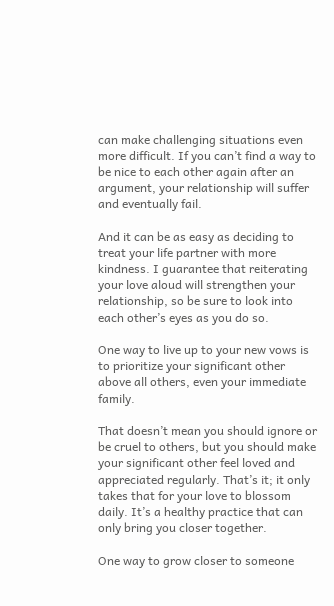can make challenging situations even more difficult. If you can’t find a way to be nice to each other again after an argument, your relationship will suffer and eventually fail.

And it can be as easy as deciding to treat your life partner with more kindness. I guarantee that reiterating your love aloud will strengthen your relationship, so be sure to look into each other’s eyes as you do so.

One way to live up to your new vows is to prioritize your significant other above all others, even your immediate family.

That doesn’t mean you should ignore or be cruel to others, but you should make your significant other feel loved and appreciated regularly. That’s it; it only takes that for your love to blossom daily. It’s a healthy practice that can only bring you closer together.

One way to grow closer to someone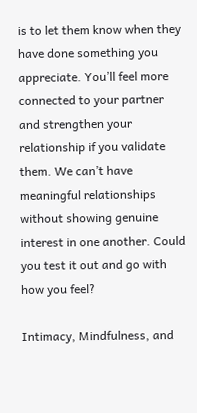is to let them know when they have done something you appreciate. You’ll feel more connected to your partner and strengthen your relationship if you validate them. We can’t have meaningful relationships without showing genuine interest in one another. Could you test it out and go with how you feel?

Intimacy, Mindfulness, and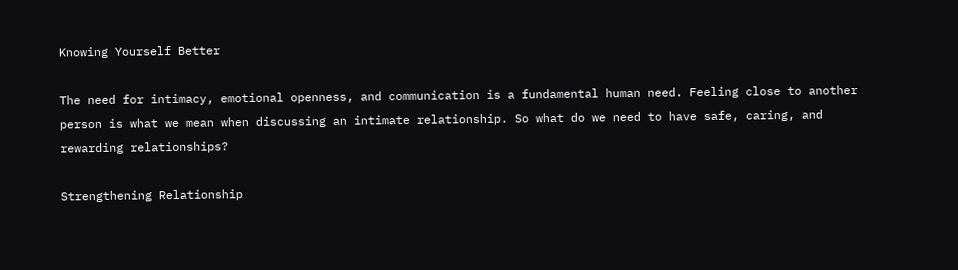Knowing Yourself Better

The need for intimacy, emotional openness, and communication is a fundamental human need. Feeling close to another person is what we mean when discussing an intimate relationship. So what do we need to have safe, caring, and rewarding relationships?

Strengthening Relationship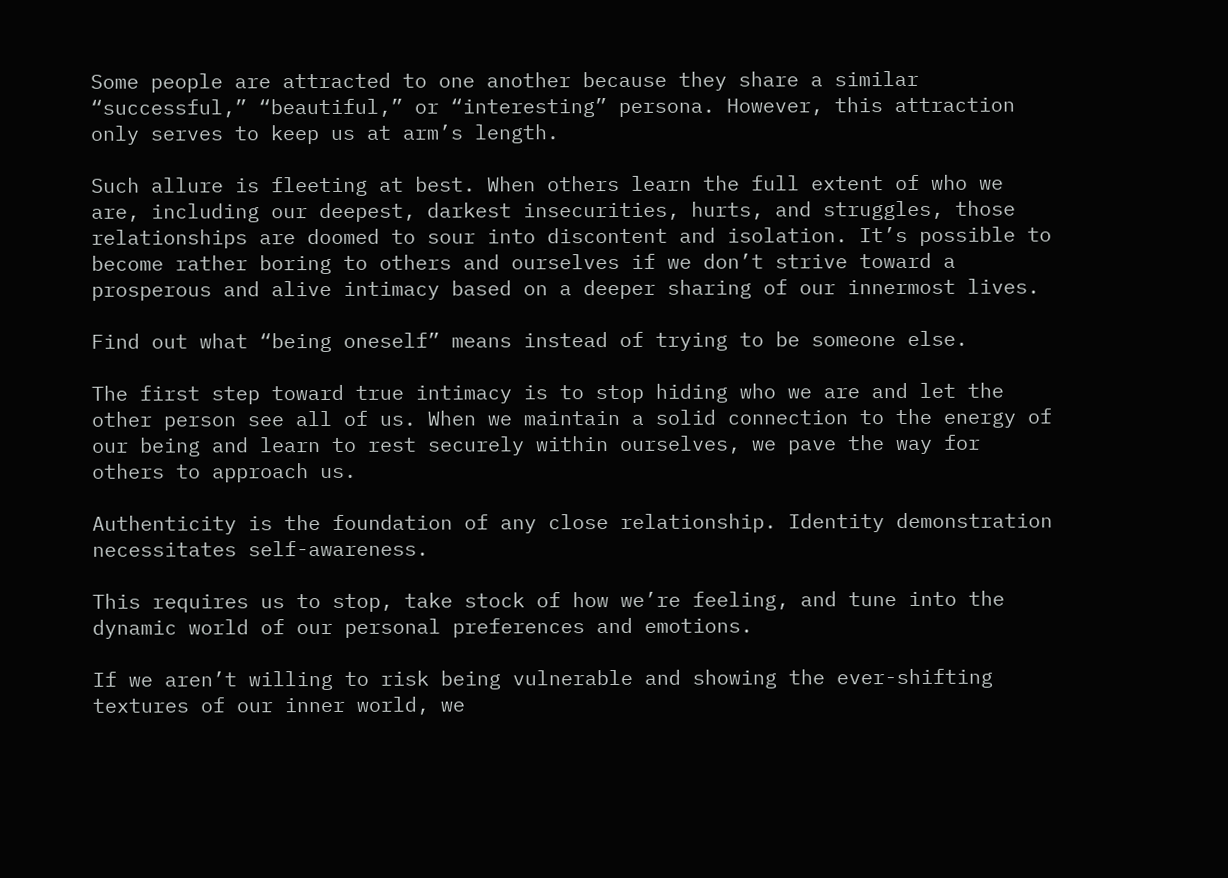Some people are attracted to one another because they share a similar “successful,” “beautiful,” or “interesting” persona. However, this attraction only serves to keep us at arm’s length.

Such allure is fleeting at best. When others learn the full extent of who we are, including our deepest, darkest insecurities, hurts, and struggles, those relationships are doomed to sour into discontent and isolation. It’s possible to become rather boring to others and ourselves if we don’t strive toward a prosperous and alive intimacy based on a deeper sharing of our innermost lives.

Find out what “being oneself” means instead of trying to be someone else.

The first step toward true intimacy is to stop hiding who we are and let the other person see all of us. When we maintain a solid connection to the energy of our being and learn to rest securely within ourselves, we pave the way for others to approach us.

Authenticity is the foundation of any close relationship. Identity demonstration necessitates self-awareness.

This requires us to stop, take stock of how we’re feeling, and tune into the dynamic world of our personal preferences and emotions.

If we aren’t willing to risk being vulnerable and showing the ever-shifting textures of our inner world, we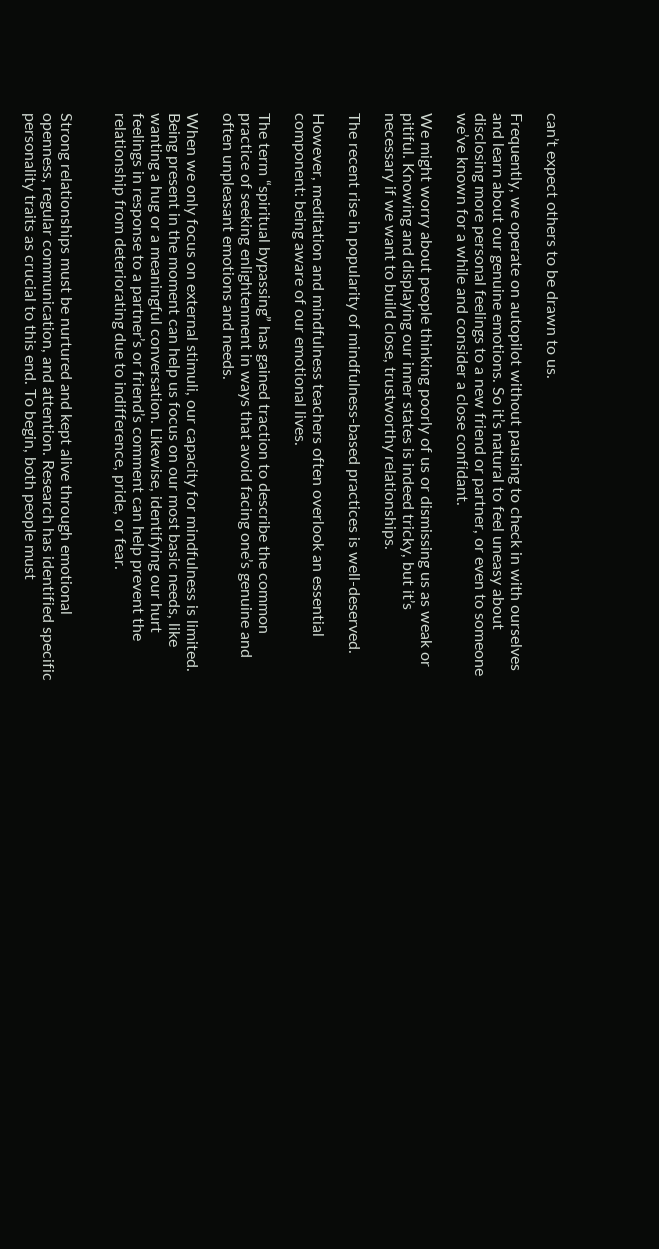can’t expect others to be drawn to us.

Frequently, we operate on autopilot without pausing to check in with ourselves and learn about our genuine emotions. So it’s natural to feel uneasy about disclosing more personal feelings to a new friend or partner, or even to someone we’ve known for a while and consider a close confidant.

We might worry about people thinking poorly of us or dismissing us as weak or pitiful. Knowing and displaying our inner states is indeed tricky, but it’s necessary if we want to build close, trustworthy relationships.

The recent rise in popularity of mindfulness-based practices is well-deserved.

However, meditation and mindfulness teachers often overlook an essential component: being aware of our emotional lives.

The term “spiritual bypassing” has gained traction to describe the common practice of seeking enlightenment in ways that avoid facing one’s genuine and often unpleasant emotions and needs.

When we only focus on external stimuli, our capacity for mindfulness is limited. Being present in the moment can help us focus on our most basic needs, like wanting a hug or a meaningful conversation. Likewise, identifying our hurt feelings in response to a partner’s or friend’s comment can help prevent the relationship from deteriorating due to indifference, pride, or fear.


Strong relationships must be nurtured and kept alive through emotional openness, regular communication, and attention. Research has identified specific personality traits as crucial to this end. To begin, both people must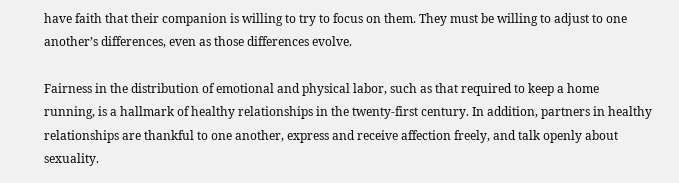have faith that their companion is willing to try to focus on them. They must be willing to adjust to one another’s differences, even as those differences evolve.

Fairness in the distribution of emotional and physical labor, such as that required to keep a home running, is a hallmark of healthy relationships in the twenty-first century. In addition, partners in healthy relationships are thankful to one another, express and receive affection freely, and talk openly about sexuality.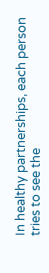In healthy partnerships, each person tries to see the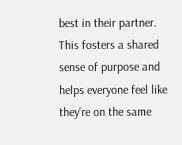best in their partner. This fosters a shared sense of purpose and helps everyone feel like they’re on the same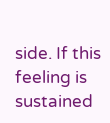side. If this feeling is sustained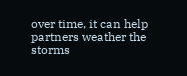over time, it can help partners weather the storms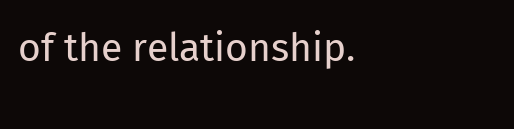of the relationship.